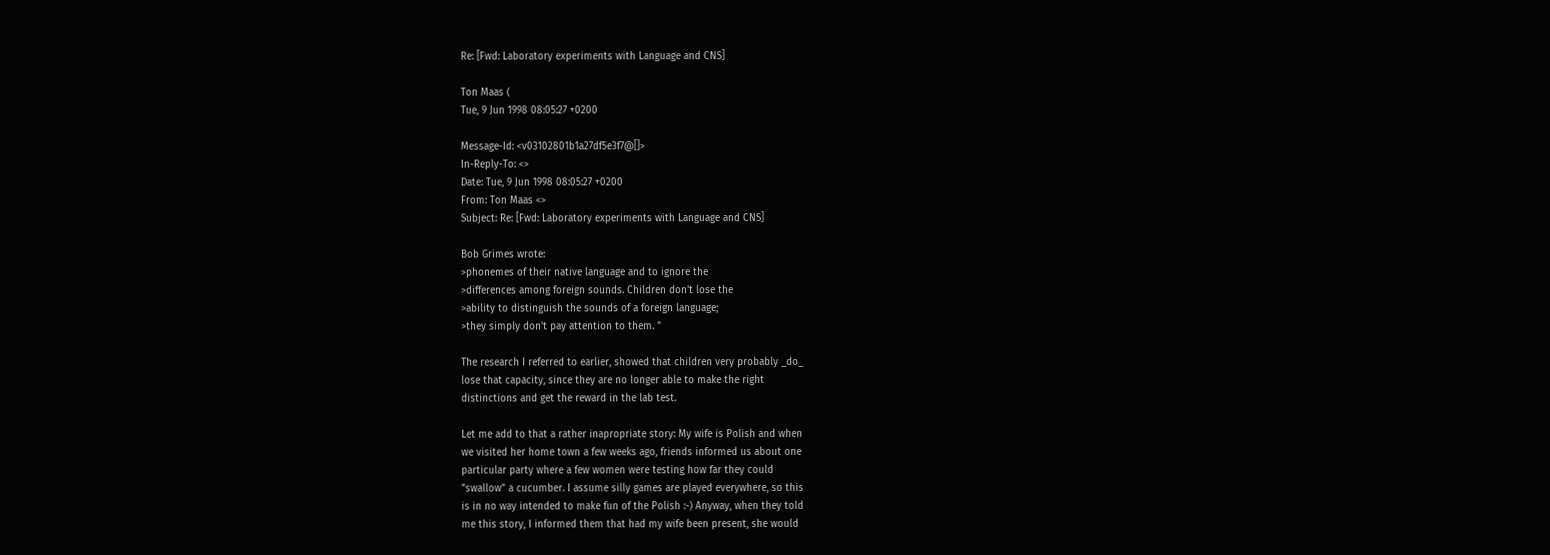Re: [Fwd: Laboratory experiments with Language and CNS]

Ton Maas (
Tue, 9 Jun 1998 08:05:27 +0200

Message-Id: <v03102801b1a27df5e3f7@[]>
In-Reply-To: <>
Date: Tue, 9 Jun 1998 08:05:27 +0200
From: Ton Maas <>
Subject: Re: [Fwd: Laboratory experiments with Language and CNS]

Bob Grimes wrote:
>phonemes of their native language and to ignore the
>differences among foreign sounds. Children don't lose the
>ability to distinguish the sounds of a foreign language;
>they simply don't pay attention to them. "

The research I referred to earlier, showed that children very probably _do_
lose that capacity, since they are no longer able to make the right
distinctions and get the reward in the lab test.

Let me add to that a rather inapropriate story: My wife is Polish and when
we visited her home town a few weeks ago, friends informed us about one
particular party where a few women were testing how far they could
"swallow" a cucumber. I assume silly games are played everywhere, so this
is in no way intended to make fun of the Polish :-) Anyway, when they told
me this story, I informed them that had my wife been present, she would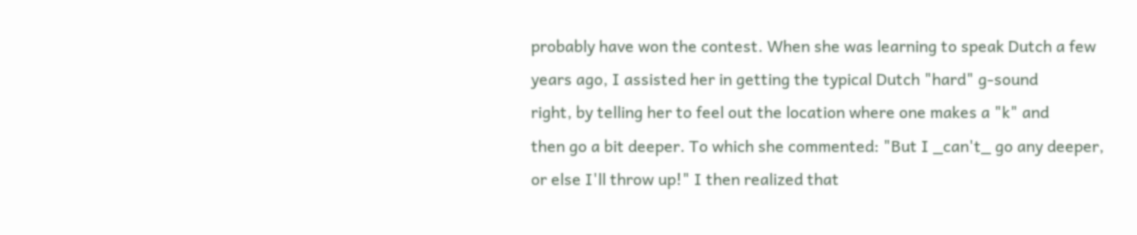probably have won the contest. When she was learning to speak Dutch a few
years ago, I assisted her in getting the typical Dutch "hard" g-sound
right, by telling her to feel out the location where one makes a "k" and
then go a bit deeper. To which she commented: "But I _can't_ go any deeper,
or else I'll throw up!" I then realized that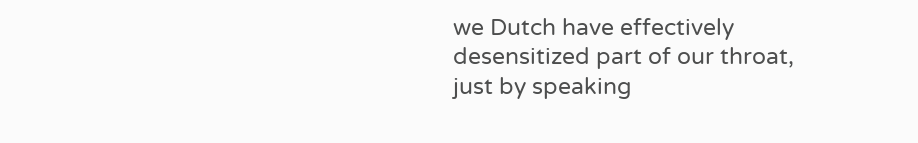we Dutch have effectively
desensitized part of our throat, just by speaking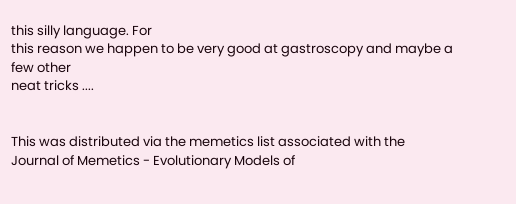this silly language. For
this reason we happen to be very good at gastroscopy and maybe a few other
neat tricks ....


This was distributed via the memetics list associated with the
Journal of Memetics - Evolutionary Models of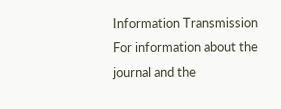Information Transmission
For information about the journal and the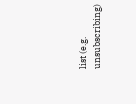list (e.g. unsubscribing)